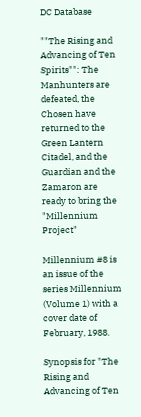DC Database

""The Rising and Advancing of Ten Spirits"": The Manhunters are defeated, the Chosen have returned to the Green Lantern Citadel, and the Guardian and the Zamaron are ready to bring the "Millennium Project"

Millennium #8 is an issue of the series Millennium (Volume 1) with a cover date of February, 1988.

Synopsis for "The Rising and Advancing of Ten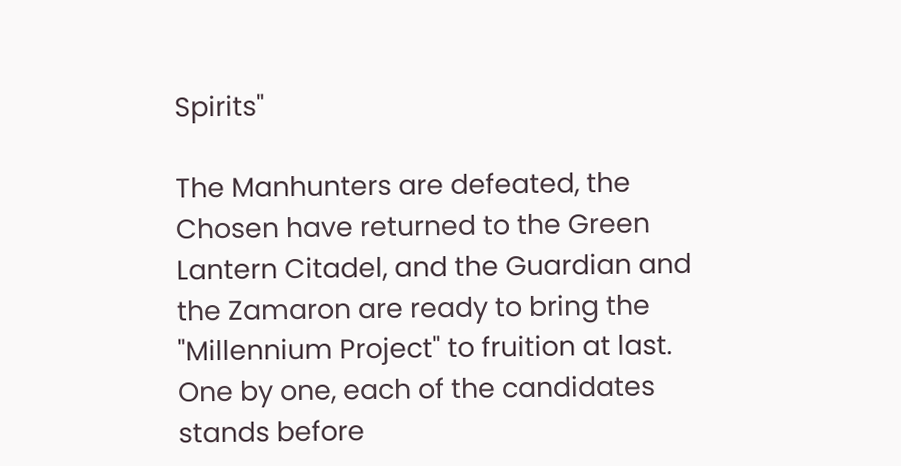Spirits"

The Manhunters are defeated, the Chosen have returned to the Green Lantern Citadel, and the Guardian and the Zamaron are ready to bring the "Millennium Project" to fruition at last. One by one, each of the candidates stands before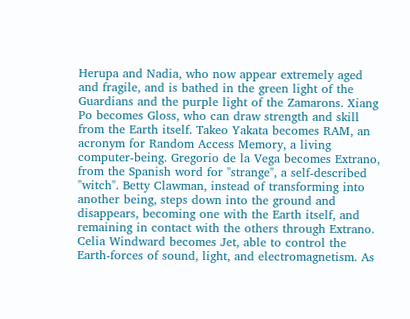Herupa and Nadia, who now appear extremely aged and fragile, and is bathed in the green light of the Guardians and the purple light of the Zamarons. Xiang Po becomes Gloss, who can draw strength and skill from the Earth itself. Takeo Yakata becomes RAM, an acronym for Random Access Memory, a living computer-being. Gregorio de la Vega becomes Extrano, from the Spanish word for "strange", a self-described "witch". Betty Clawman, instead of transforming into another being, steps down into the ground and disappears, becoming one with the Earth itself, and remaining in contact with the others through Extrano. Celia Windward becomes Jet, able to control the Earth-forces of sound, light, and electromagnetism. As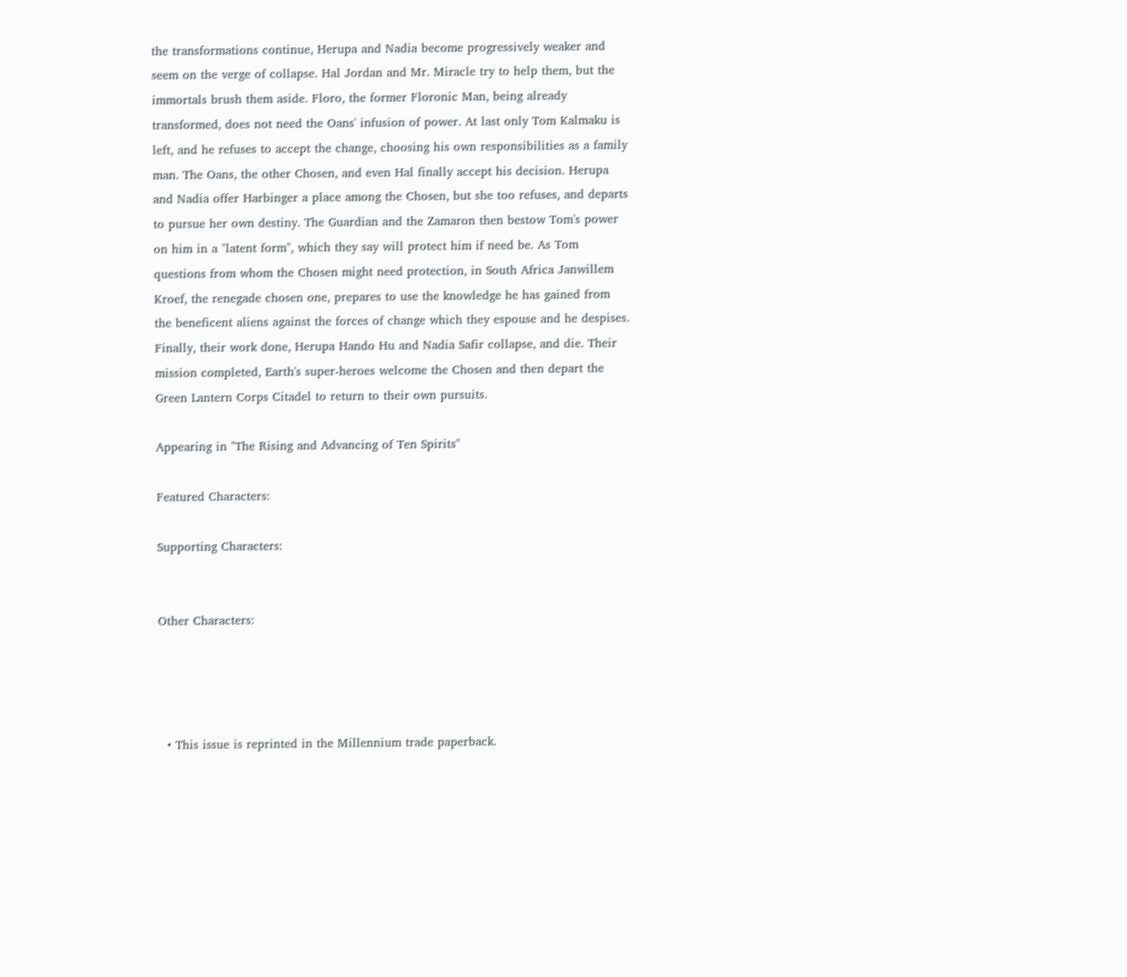the transformations continue, Herupa and Nadia become progressively weaker and seem on the verge of collapse. Hal Jordan and Mr. Miracle try to help them, but the immortals brush them aside. Floro, the former Floronic Man, being already transformed, does not need the Oans' infusion of power. At last only Tom Kalmaku is left, and he refuses to accept the change, choosing his own responsibilities as a family man. The Oans, the other Chosen, and even Hal finally accept his decision. Herupa and Nadia offer Harbinger a place among the Chosen, but she too refuses, and departs to pursue her own destiny. The Guardian and the Zamaron then bestow Tom's power on him in a "latent form", which they say will protect him if need be. As Tom questions from whom the Chosen might need protection, in South Africa Janwillem Kroef, the renegade chosen one, prepares to use the knowledge he has gained from the beneficent aliens against the forces of change which they espouse and he despises. Finally, their work done, Herupa Hando Hu and Nadia Safir collapse, and die. Their mission completed, Earth's super-heroes welcome the Chosen and then depart the Green Lantern Corps Citadel to return to their own pursuits.

Appearing in "The Rising and Advancing of Ten Spirits"

Featured Characters:

Supporting Characters:


Other Characters:




  • This issue is reprinted in the Millennium trade paperback.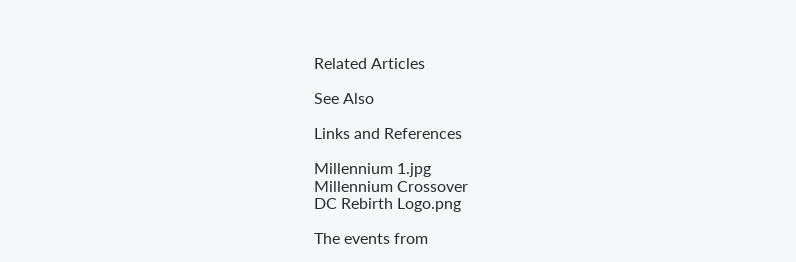Related Articles

See Also

Links and References

Millennium 1.jpg
Millennium Crossover
DC Rebirth Logo.png

The events from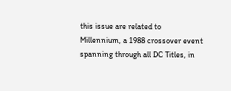this issue are related to Millennium, a 1988 crossover event spanning through all DC Titles, in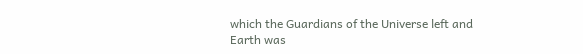which the Guardians of the Universe left and Earth was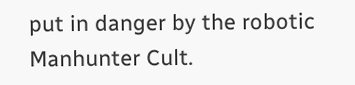put in danger by the robotic Manhunter Cult.